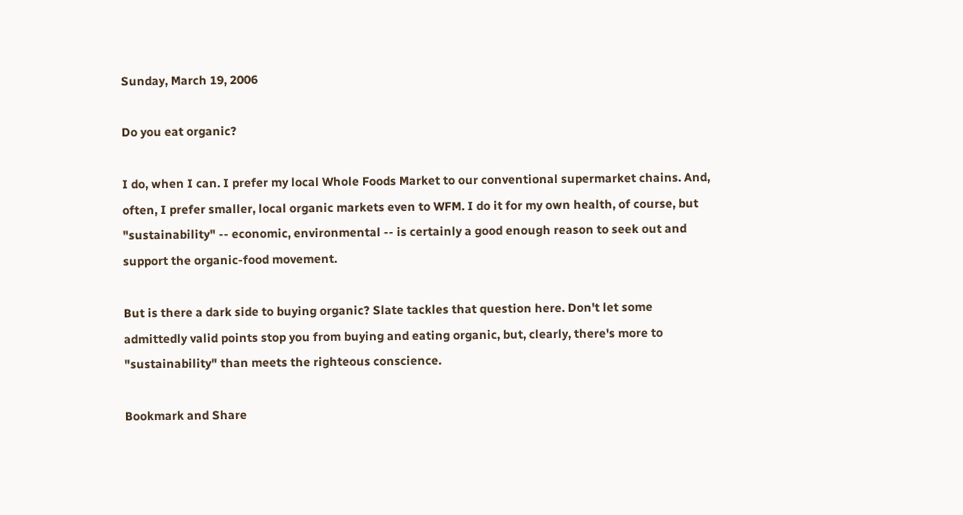Sunday, March 19, 2006

Do you eat organic?

I do, when I can. I prefer my local Whole Foods Market to our conventional supermarket chains. And, often, I prefer smaller, local organic markets even to WFM. I do it for my own health, of course, but "sustainability" -- economic, environmental -- is certainly a good enough reason to seek out and support the organic-food movement.

But is there a dark side to buying organic? Slate tackles that question here. Don't let some admittedly valid points stop you from buying and eating organic, but, clearly, there's more to "sustainability" than meets the righteous conscience.

Bookmark and Share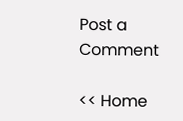Post a Comment

<< Home